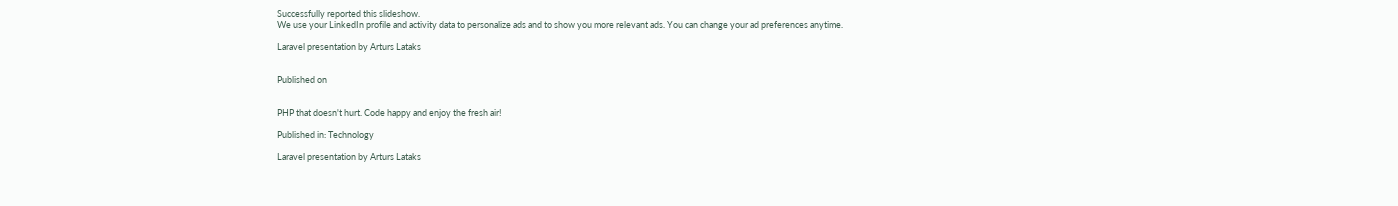Successfully reported this slideshow.
We use your LinkedIn profile and activity data to personalize ads and to show you more relevant ads. You can change your ad preferences anytime.

Laravel presentation by Arturs Lataks


Published on


PHP that doesn't hurt. Code happy and enjoy the fresh air!

Published in: Technology

Laravel presentation by Arturs Lataks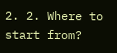2. 2. Where to start from?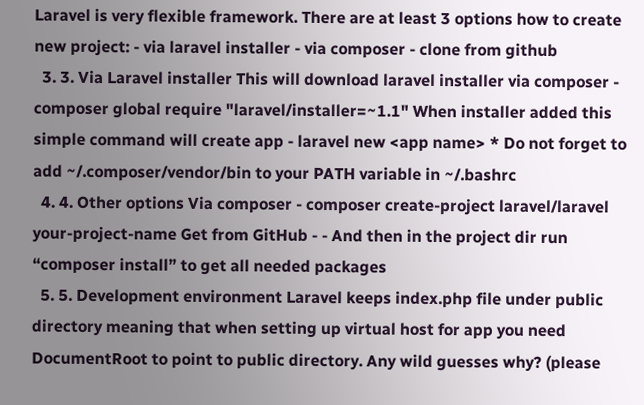Laravel is very flexible framework. There are at least 3 options how to create new project: - via laravel installer - via composer - clone from github
  3. 3. Via Laravel installer This will download laravel installer via composer - composer global require "laravel/installer=~1.1" When installer added this simple command will create app - laravel new <app name> * Do not forget to add ~/.composer/vendor/bin to your PATH variable in ~/.bashrc
  4. 4. Other options Via composer - composer create-project laravel/laravel your-project-name Get from GitHub - - And then in the project dir run “composer install” to get all needed packages
  5. 5. Development environment Laravel keeps index.php file under public directory meaning that when setting up virtual host for app you need DocumentRoot to point to public directory. Any wild guesses why? (please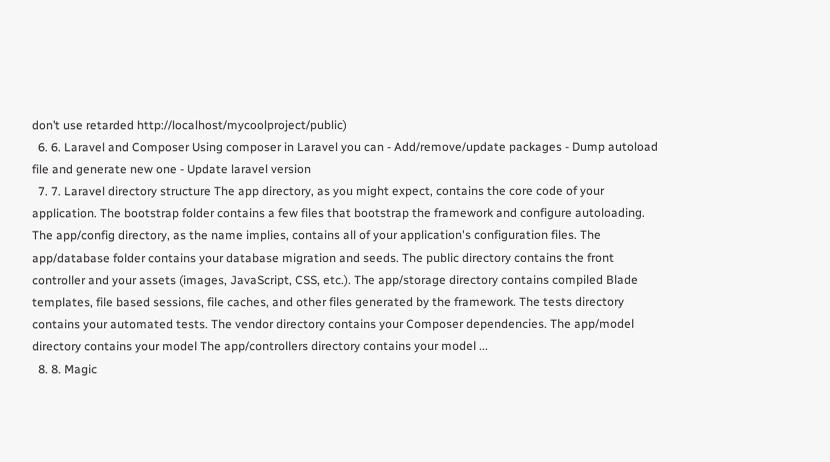don’t use retarded http://localhost/mycoolproject/public)
  6. 6. Laravel and Composer Using composer in Laravel you can - Add/remove/update packages - Dump autoload file and generate new one - Update laravel version
  7. 7. Laravel directory structure The app directory, as you might expect, contains the core code of your application. The bootstrap folder contains a few files that bootstrap the framework and configure autoloading. The app/config directory, as the name implies, contains all of your application's configuration files. The app/database folder contains your database migration and seeds. The public directory contains the front controller and your assets (images, JavaScript, CSS, etc.). The app/storage directory contains compiled Blade templates, file based sessions, file caches, and other files generated by the framework. The tests directory contains your automated tests. The vendor directory contains your Composer dependencies. The app/model directory contains your model The app/controllers directory contains your model ...
  8. 8. Magic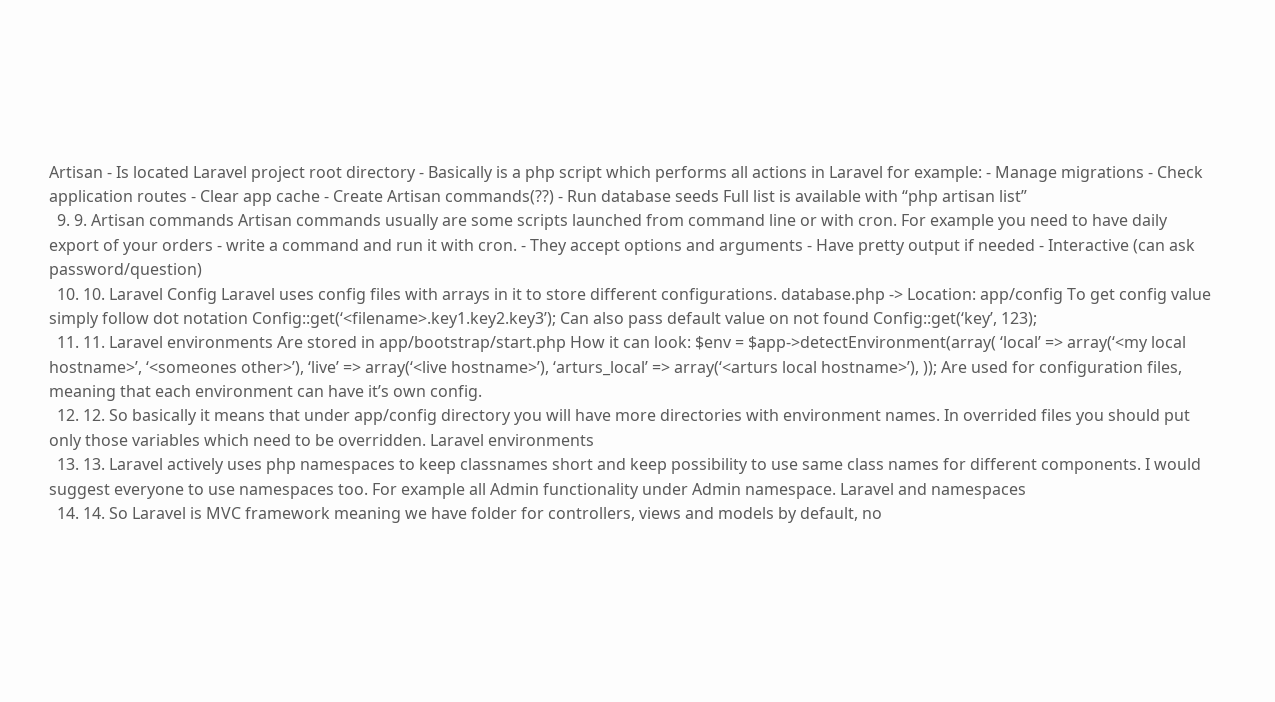Artisan - Is located Laravel project root directory - Basically is a php script which performs all actions in Laravel for example: - Manage migrations - Check application routes - Clear app cache - Create Artisan commands(??) - Run database seeds Full list is available with “php artisan list”
  9. 9. Artisan commands Artisan commands usually are some scripts launched from command line or with cron. For example you need to have daily export of your orders - write a command and run it with cron. - They accept options and arguments - Have pretty output if needed - Interactive (can ask password/question)
  10. 10. Laravel Config Laravel uses config files with arrays in it to store different configurations. database.php -> Location: app/config To get config value simply follow dot notation Config::get(‘<filename>.key1.key2.key3’); Can also pass default value on not found Config::get(‘key’, 123);
  11. 11. Laravel environments Are stored in app/bootstrap/start.php How it can look: $env = $app->detectEnvironment(array( ‘local’ => array(‘<my local hostname>’, ‘<someones other>’), ‘live’ => array(‘<live hostname>’), ‘arturs_local’ => array(‘<arturs local hostname>’), )); Are used for configuration files, meaning that each environment can have it’s own config.
  12. 12. So basically it means that under app/config directory you will have more directories with environment names. In overrided files you should put only those variables which need to be overridden. Laravel environments
  13. 13. Laravel actively uses php namespaces to keep classnames short and keep possibility to use same class names for different components. I would suggest everyone to use namespaces too. For example all Admin functionality under Admin namespace. Laravel and namespaces
  14. 14. So Laravel is MVC framework meaning we have folder for controllers, views and models by default, no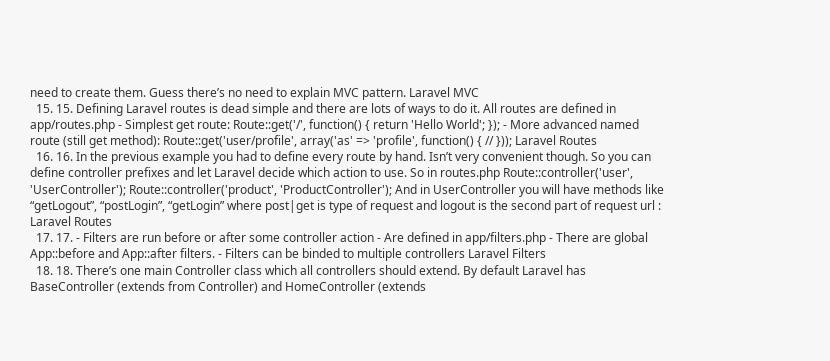need to create them. Guess there’s no need to explain MVC pattern. Laravel MVC
  15. 15. Defining Laravel routes is dead simple and there are lots of ways to do it. All routes are defined in app/routes.php - Simplest get route: Route::get('/', function() { return 'Hello World'; }); - More advanced named route (still get method): Route::get('user/profile', array('as' => 'profile', function() { // })); Laravel Routes
  16. 16. In the previous example you had to define every route by hand. Isn’t very convenient though. So you can define controller prefixes and let Laravel decide which action to use. So in routes.php Route::controller('user', 'UserController'); Route::controller('product', 'ProductController'); And in UserController you will have methods like “getLogout”, “postLogin”, “getLogin” where post|get is type of request and logout is the second part of request url : Laravel Routes
  17. 17. - Filters are run before or after some controller action - Are defined in app/filters.php - There are global App::before and App::after filters. - Filters can be binded to multiple controllers Laravel Filters
  18. 18. There’s one main Controller class which all controllers should extend. By default Laravel has BaseController (extends from Controller) and HomeController (extends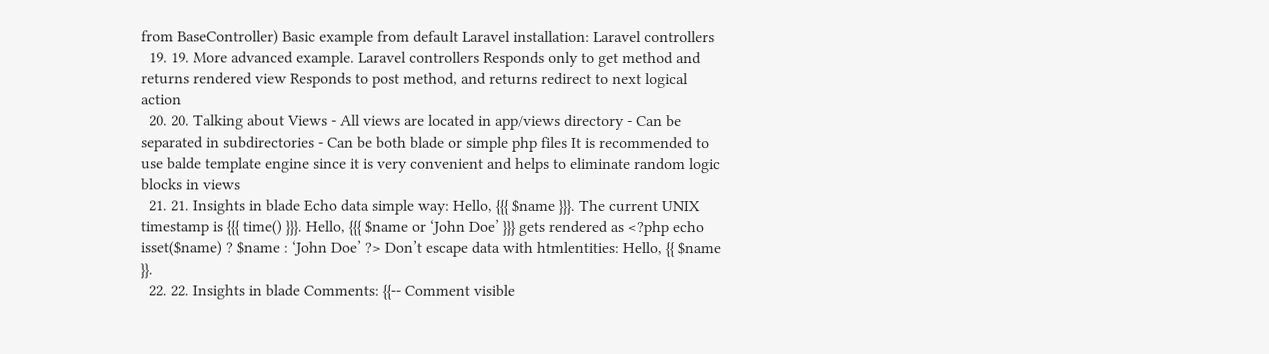from BaseController) Basic example from default Laravel installation: Laravel controllers
  19. 19. More advanced example. Laravel controllers Responds only to get method and returns rendered view Responds to post method, and returns redirect to next logical action
  20. 20. Talking about Views - All views are located in app/views directory - Can be separated in subdirectories - Can be both blade or simple php files It is recommended to use balde template engine since it is very convenient and helps to eliminate random logic blocks in views
  21. 21. Insights in blade Echo data simple way: Hello, {{{ $name }}}. The current UNIX timestamp is {{{ time() }}}. Hello, {{{ $name or ‘John Doe’ }}} gets rendered as <?php echo isset($name) ? $name : ‘John Doe’ ?> Don’t escape data with htmlentities: Hello, {{ $name }}.
  22. 22. Insights in blade Comments: {{-- Comment visible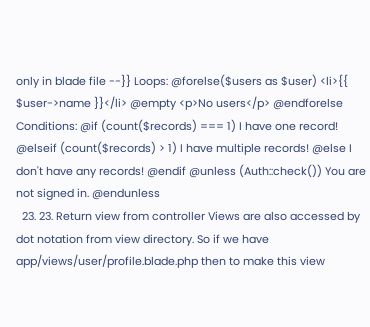only in blade file --}} Loops: @forelse($users as $user) <li>{{ $user->name }}</li> @empty <p>No users</p> @endforelse Conditions: @if (count($records) === 1) I have one record! @elseif (count($records) > 1) I have multiple records! @else I don't have any records! @endif @unless (Auth::check()) You are not signed in. @endunless
  23. 23. Return view from controller Views are also accessed by dot notation from view directory. So if we have app/views/user/profile.blade.php then to make this view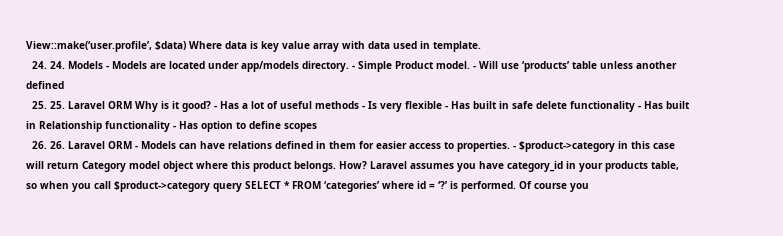View::make(‘user.profile’, $data) Where data is key value array with data used in template.
  24. 24. Models - Models are located under app/models directory. - Simple Product model. - Will use ‘products’ table unless another defined
  25. 25. Laravel ORM Why is it good? - Has a lot of useful methods - Is very flexible - Has built in safe delete functionality - Has built in Relationship functionality - Has option to define scopes
  26. 26. Laravel ORM - Models can have relations defined in them for easier access to properties. - $product->category in this case will return Category model object where this product belongs. How? Laravel assumes you have category_id in your products table, so when you call $product->category query SELECT * FROM ‘categories’ where id = ‘?’ is performed. Of course you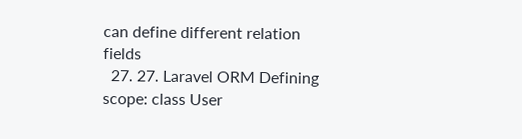can define different relation fields
  27. 27. Laravel ORM Defining scope: class User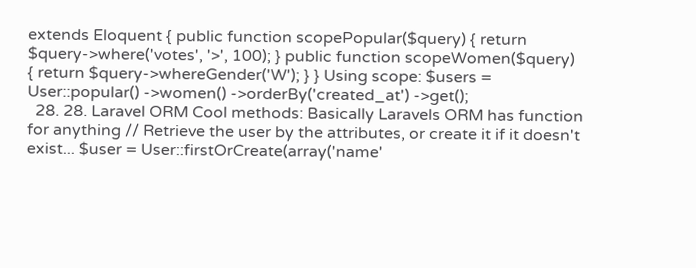extends Eloquent { public function scopePopular($query) { return $query->where('votes', '>', 100); } public function scopeWomen($query) { return $query->whereGender('W'); } } Using scope: $users = User::popular() ->women() ->orderBy('created_at') ->get();
  28. 28. Laravel ORM Cool methods: Basically Laravels ORM has function for anything // Retrieve the user by the attributes, or create it if it doesn't exist... $user = User::firstOrCreate(array('name'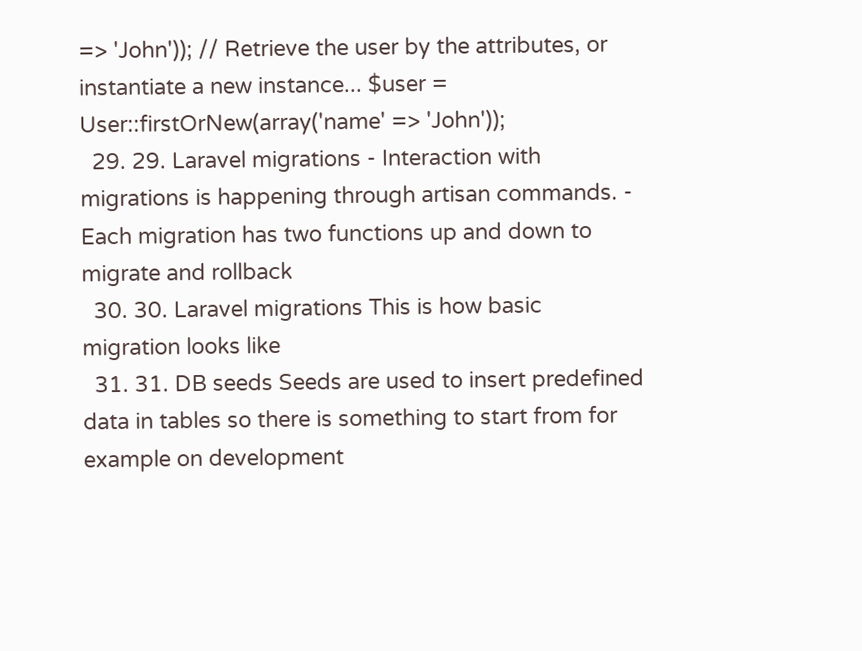=> 'John')); // Retrieve the user by the attributes, or instantiate a new instance... $user = User::firstOrNew(array('name' => 'John'));
  29. 29. Laravel migrations - Interaction with migrations is happening through artisan commands. - Each migration has two functions up and down to migrate and rollback
  30. 30. Laravel migrations This is how basic migration looks like
  31. 31. DB seeds Seeds are used to insert predefined data in tables so there is something to start from for example on development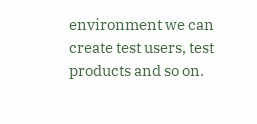environment we can create test users, test products and so on.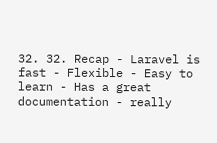32. 32. Recap - Laravel is fast - Flexible - Easy to learn - Has a great documentation - really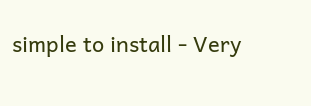simple to install - Very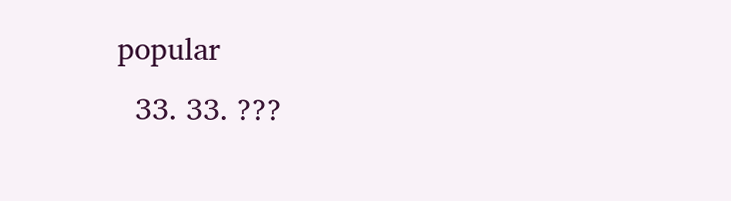popular
  33. 33. ???